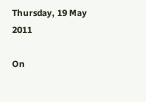Thursday, 19 May 2011

On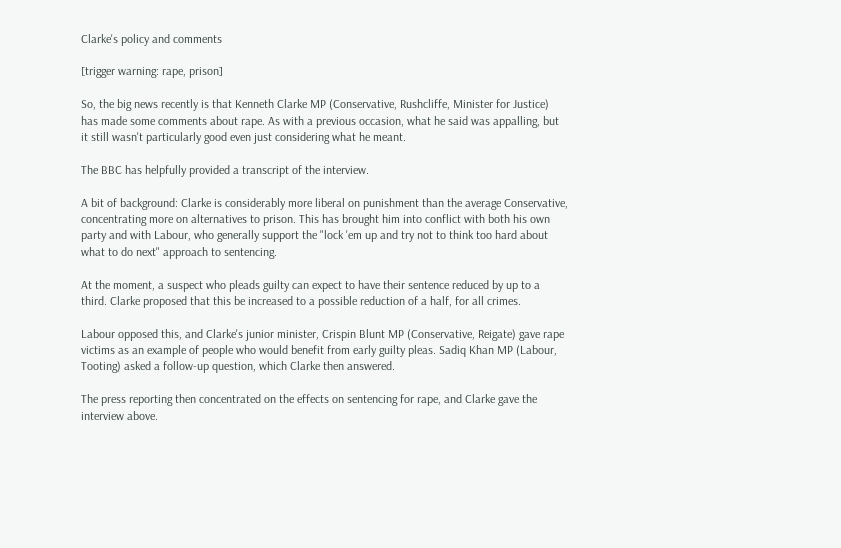Clarke's policy and comments

[trigger warning: rape, prison]

So, the big news recently is that Kenneth Clarke MP (Conservative, Rushcliffe, Minister for Justice) has made some comments about rape. As with a previous occasion, what he said was appalling, but it still wasn't particularly good even just considering what he meant.

The BBC has helpfully provided a transcript of the interview.

A bit of background: Clarke is considerably more liberal on punishment than the average Conservative, concentrating more on alternatives to prison. This has brought him into conflict with both his own party and with Labour, who generally support the "lock 'em up and try not to think too hard about what to do next" approach to sentencing.

At the moment, a suspect who pleads guilty can expect to have their sentence reduced by up to a third. Clarke proposed that this be increased to a possible reduction of a half, for all crimes.

Labour opposed this, and Clarke's junior minister, Crispin Blunt MP (Conservative, Reigate) gave rape victims as an example of people who would benefit from early guilty pleas. Sadiq Khan MP (Labour, Tooting) asked a follow-up question, which Clarke then answered.

The press reporting then concentrated on the effects on sentencing for rape, and Clarke gave the interview above.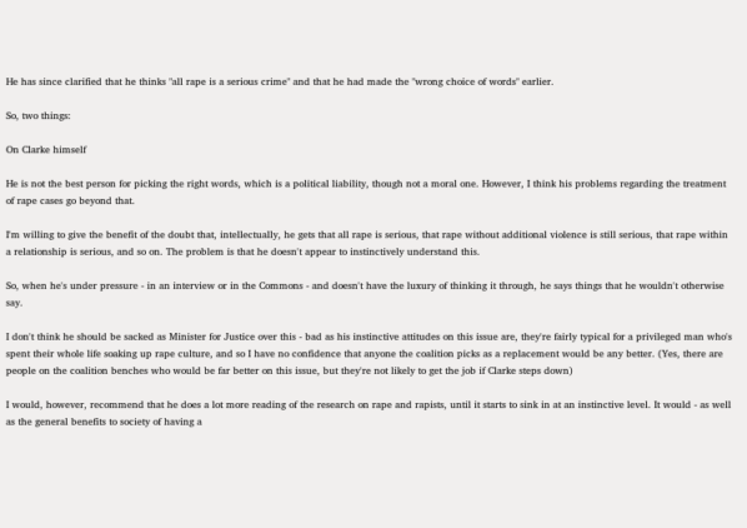He has since clarified that he thinks "all rape is a serious crime" and that he had made the "wrong choice of words" earlier.

So, two things:

On Clarke himself

He is not the best person for picking the right words, which is a political liability, though not a moral one. However, I think his problems regarding the treatment of rape cases go beyond that.

I'm willing to give the benefit of the doubt that, intellectually, he gets that all rape is serious, that rape without additional violence is still serious, that rape within a relationship is serious, and so on. The problem is that he doesn't appear to instinctively understand this.

So, when he's under pressure - in an interview or in the Commons - and doesn't have the luxury of thinking it through, he says things that he wouldn't otherwise say.

I don't think he should be sacked as Minister for Justice over this - bad as his instinctive attitudes on this issue are, they're fairly typical for a privileged man who's spent their whole life soaking up rape culture, and so I have no confidence that anyone the coalition picks as a replacement would be any better. (Yes, there are people on the coalition benches who would be far better on this issue, but they're not likely to get the job if Clarke steps down)

I would, however, recommend that he does a lot more reading of the research on rape and rapists, until it starts to sink in at an instinctive level. It would - as well as the general benefits to society of having a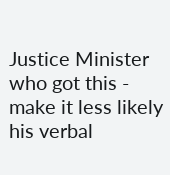Justice Minister who got this - make it less likely his verbal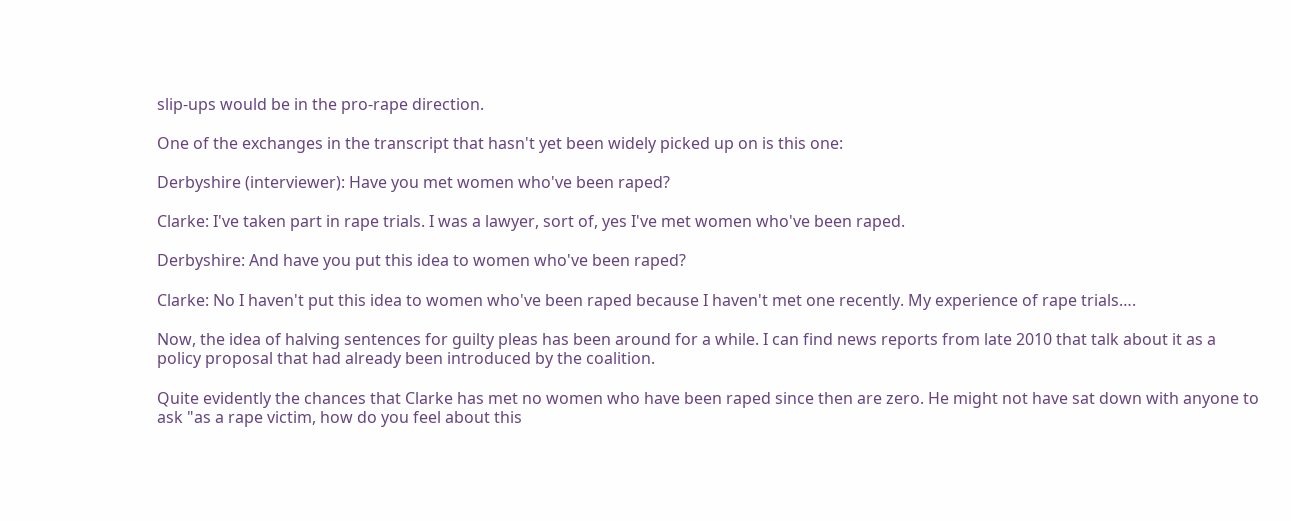slip-ups would be in the pro-rape direction.

One of the exchanges in the transcript that hasn't yet been widely picked up on is this one:

Derbyshire (interviewer): Have you met women who've been raped?

Clarke: I've taken part in rape trials. I was a lawyer, sort of, yes I've met women who've been raped.

Derbyshire: And have you put this idea to women who've been raped?

Clarke: No I haven't put this idea to women who've been raped because I haven't met one recently. My experience of rape trials….

Now, the idea of halving sentences for guilty pleas has been around for a while. I can find news reports from late 2010 that talk about it as a policy proposal that had already been introduced by the coalition.

Quite evidently the chances that Clarke has met no women who have been raped since then are zero. He might not have sat down with anyone to ask "as a rape victim, how do you feel about this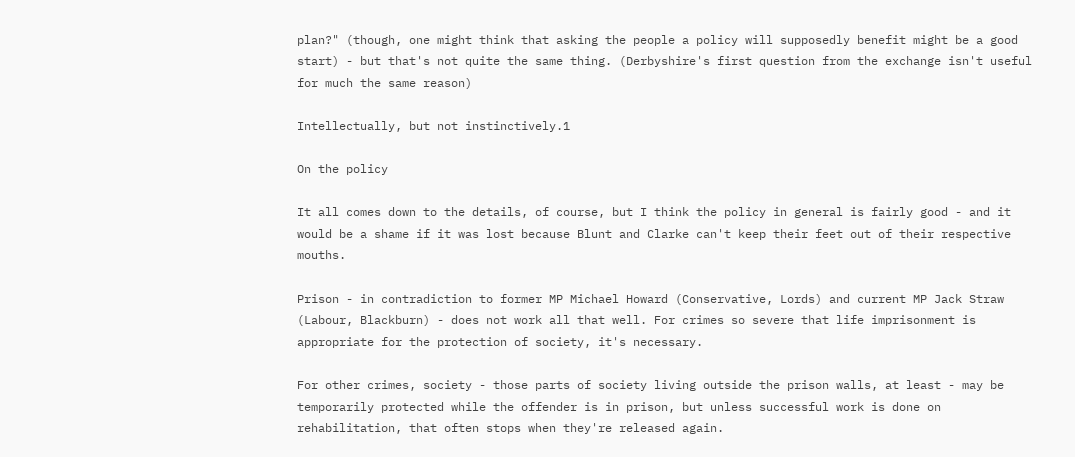plan?" (though, one might think that asking the people a policy will supposedly benefit might be a good start) - but that's not quite the same thing. (Derbyshire's first question from the exchange isn't useful for much the same reason)

Intellectually, but not instinctively.1

On the policy

It all comes down to the details, of course, but I think the policy in general is fairly good - and it would be a shame if it was lost because Blunt and Clarke can't keep their feet out of their respective mouths.

Prison - in contradiction to former MP Michael Howard (Conservative, Lords) and current MP Jack Straw (Labour, Blackburn) - does not work all that well. For crimes so severe that life imprisonment is appropriate for the protection of society, it's necessary.

For other crimes, society - those parts of society living outside the prison walls, at least - may be temporarily protected while the offender is in prison, but unless successful work is done on rehabilitation, that often stops when they're released again.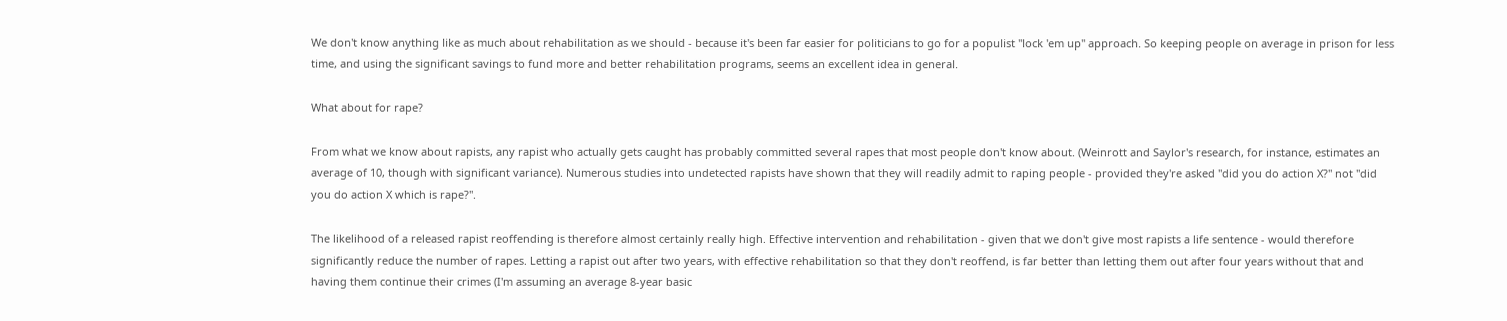We don't know anything like as much about rehabilitation as we should - because it's been far easier for politicians to go for a populist "lock 'em up" approach. So keeping people on average in prison for less time, and using the significant savings to fund more and better rehabilitation programs, seems an excellent idea in general.

What about for rape?

From what we know about rapists, any rapist who actually gets caught has probably committed several rapes that most people don't know about. (Weinrott and Saylor's research, for instance, estimates an average of 10, though with significant variance). Numerous studies into undetected rapists have shown that they will readily admit to raping people - provided they're asked "did you do action X?" not "did you do action X which is rape?".

The likelihood of a released rapist reoffending is therefore almost certainly really high. Effective intervention and rehabilitation - given that we don't give most rapists a life sentence - would therefore significantly reduce the number of rapes. Letting a rapist out after two years, with effective rehabilitation so that they don't reoffend, is far better than letting them out after four years without that and having them continue their crimes (I'm assuming an average 8-year basic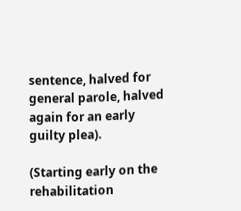sentence, halved for general parole, halved again for an early guilty plea).

(Starting early on the rehabilitation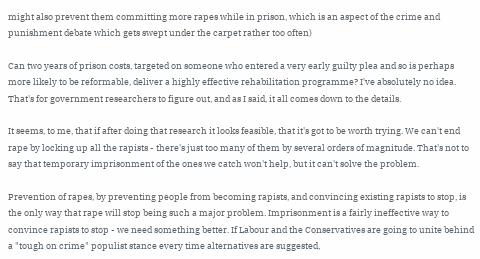might also prevent them committing more rapes while in prison, which is an aspect of the crime and punishment debate which gets swept under the carpet rather too often)

Can two years of prison costs, targeted on someone who entered a very early guilty plea and so is perhaps more likely to be reformable, deliver a highly effective rehabilitation programme? I've absolutely no idea. That's for government researchers to figure out, and as I said, it all comes down to the details.

It seems, to me, that if after doing that research it looks feasible, that it's got to be worth trying. We can't end rape by locking up all the rapists - there's just too many of them by several orders of magnitude. That's not to say that temporary imprisonment of the ones we catch won't help, but it can't solve the problem.

Prevention of rapes, by preventing people from becoming rapists, and convincing existing rapists to stop, is the only way that rape will stop being such a major problem. Imprisonment is a fairly ineffective way to convince rapists to stop - we need something better. If Labour and the Conservatives are going to unite behind a "tough on crime" populist stance every time alternatives are suggested,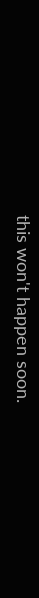this won't happen soon.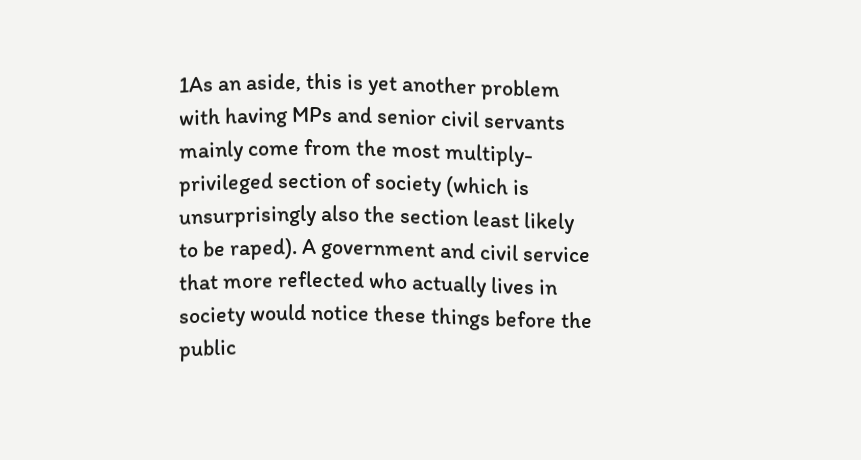1As an aside, this is yet another problem with having MPs and senior civil servants mainly come from the most multiply-privileged section of society (which is unsurprisingly also the section least likely to be raped). A government and civil service that more reflected who actually lives in society would notice these things before the public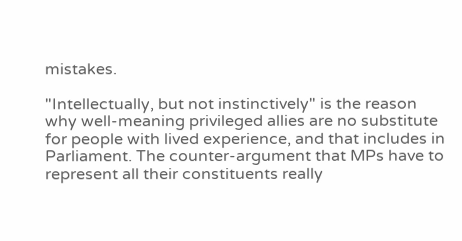mistakes.

"Intellectually, but not instinctively" is the reason why well-meaning privileged allies are no substitute for people with lived experience, and that includes in Parliament. The counter-argument that MPs have to represent all their constituents really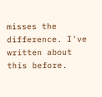misses the difference. I've written about this before.